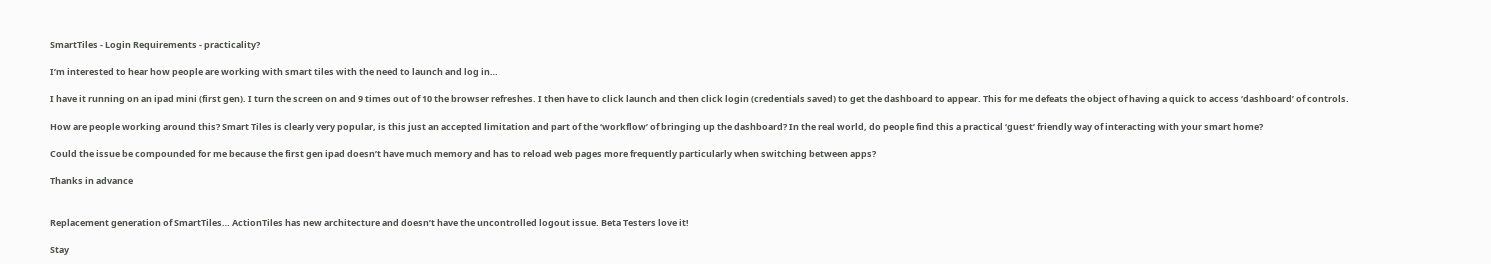SmartTiles - Login Requirements - practicality?

I’m interested to hear how people are working with smart tiles with the need to launch and log in…

I have it running on an ipad mini (first gen). I turn the screen on and 9 times out of 10 the browser refreshes. I then have to click launch and then click login (credentials saved) to get the dashboard to appear. This for me defeats the object of having a quick to access ‘dashboard’ of controls.

How are people working around this? Smart Tiles is clearly very popular, is this just an accepted limitation and part of the ‘workflow’ of bringing up the dashboard? In the real world, do people find this a practical ‘guest’ friendly way of interacting with your smart home?

Could the issue be compounded for me because the first gen ipad doesn’t have much memory and has to reload web pages more frequently particularly when switching between apps?

Thanks in advance


Replacement generation of SmartTiles… ActionTiles has new architecture and doesn’t have the uncontrolled logout issue. Beta Testers love it!

Stay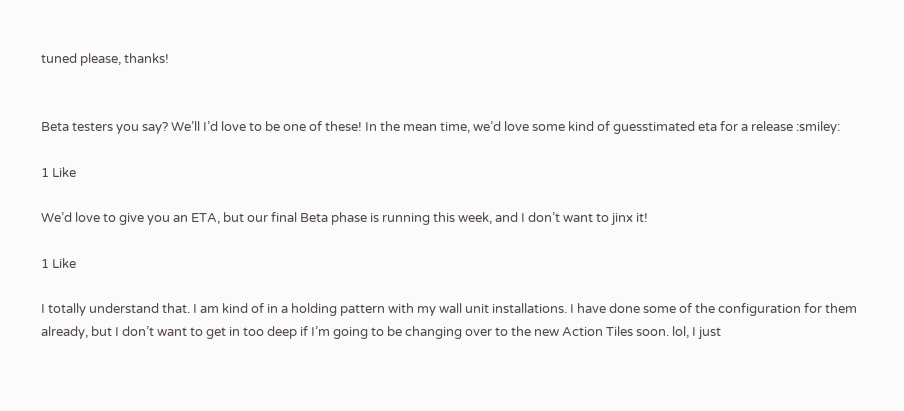tuned please, thanks!


Beta testers you say? We’ll I’d love to be one of these! In the mean time, we’d love some kind of guesstimated eta for a release :smiley:

1 Like

We’d love to give you an ETA, but our final Beta phase is running this week, and I don’t want to jinx it!

1 Like

I totally understand that. I am kind of in a holding pattern with my wall unit installations. I have done some of the configuration for them already, but I don’t want to get in too deep if I’m going to be changing over to the new Action Tiles soon. lol, I just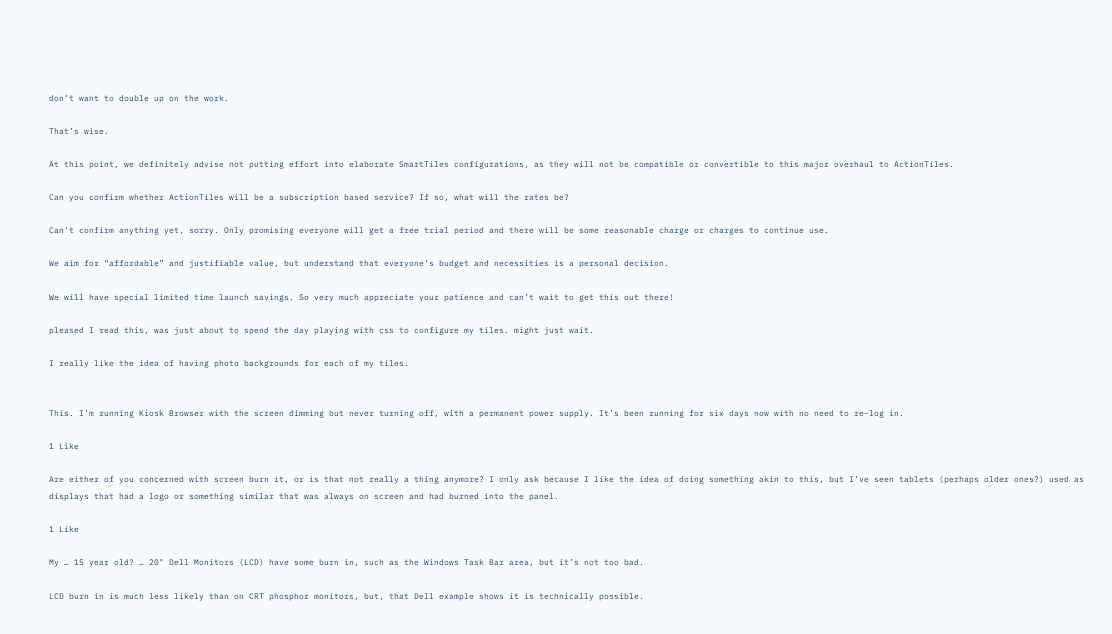don’t want to double up on the work.

That’s wise.

At this point, we definitely advise not putting effort into elaborate SmartTiles configurations, as they will not be compatible or convertible to this major overhaul to ActionTiles.

Can you confirm whether ActionTiles will be a subscription based service? If so, what will the rates be?

Can’t confirm anything yet, sorry. Only promising everyone will get a free trial period and there will be some reasonable charge or charges to continue use.

We aim for “affordable” and justifiable value, but understand that everyone’s budget and necessities is a personal decision.

We will have special limited time launch savings. So very much appreciate your patience and can’t wait to get this out there!

pleased I read this, was just about to spend the day playing with css to configure my tiles. might just wait.

I really like the idea of having photo backgrounds for each of my tiles.


This. I’m running Kiosk Browser with the screen dimming but never turning off, with a permanent power supply. It’s been running for six days now with no need to re-log in.

1 Like

Are either of you concerned with screen burn it, or is that not really a thing anymore? I only ask because I like the idea of doing something akin to this, but I’ve seen tablets (perhaps older ones?) used as displays that had a logo or something similar that was always on screen and had burned into the panel.

1 Like

My … 15 year old? … 20" Dell Monitors (LCD) have some burn in, such as the Windows Task Bar area, but it’s not too bad.

LCD burn in is much less likely than on CRT phosphor monitors, but, that Dell example shows it is technically possible.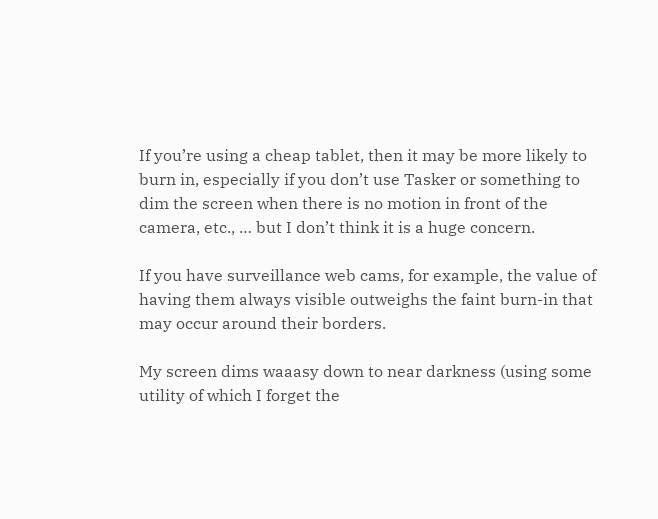If you’re using a cheap tablet, then it may be more likely to burn in, especially if you don’t use Tasker or something to dim the screen when there is no motion in front of the camera, etc., … but I don’t think it is a huge concern.

If you have surveillance web cams, for example, the value of having them always visible outweighs the faint burn-in that may occur around their borders.

My screen dims waaasy down to near darkness (using some utility of which I forget the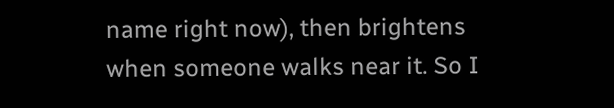name right now), then brightens when someone walks near it. So I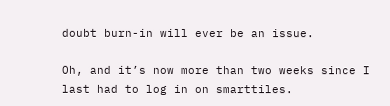doubt burn-in will ever be an issue.

Oh, and it’s now more than two weeks since I last had to log in on smarttiles.